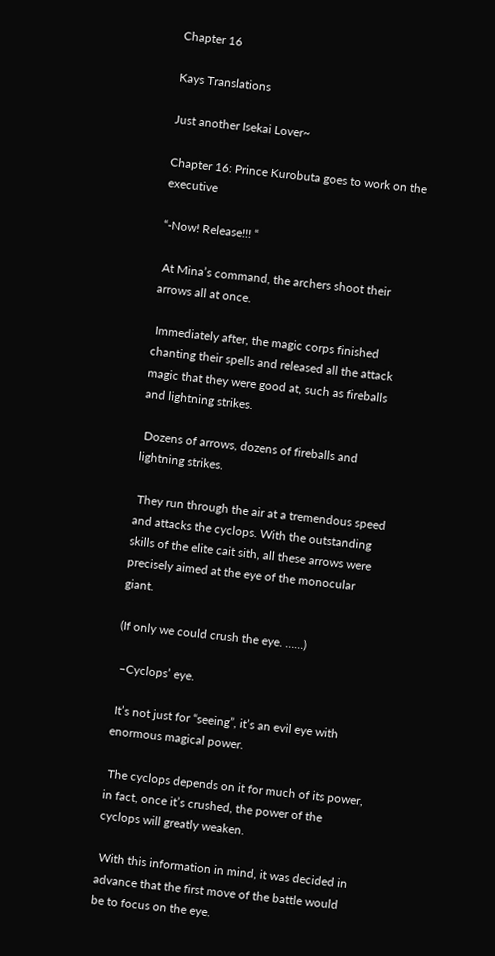Chapter 16

Kays Translations

Just another Isekai Lover~

Chapter 16: Prince Kurobuta goes to work on the executive

“-Now! Release!!! “

 At Mina’s command, the archers shoot their arrows all at once.

 Immediately after, the magic corps finished chanting their spells and released all the attack magic that they were good at, such as fireballs and lightning strikes.

 Dozens of arrows, dozens of fireballs and lightning strikes.

 They run through the air at a tremendous speed and attacks the cyclops. With the outstanding skills of the elite cait sith, all these arrows were precisely aimed at the eye of the monocular giant.

(If only we could crush the eye. ……)

 –Cyclops’ eye.

 It’s not just for “seeing”, it’s an evil eye with enormous magical power.

 The cyclops depends on it for much of its power, in fact, once it’s crushed, the power of the cyclops will greatly weaken.

 With this information in mind, it was decided in advance that the first move of the battle would be to focus on the eye.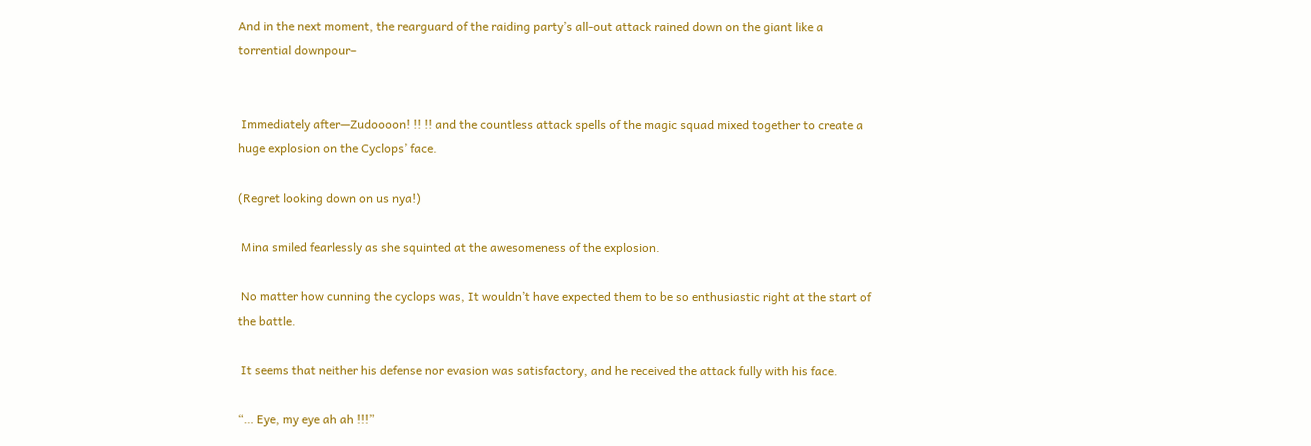And in the next moment, the rearguard of the raiding party’s all-out attack rained down on the giant like a torrential downpour–


 Immediately after—Zudoooon! !! !! and the countless attack spells of the magic squad mixed together to create a huge explosion on the Cyclops’ face.

(Regret looking down on us nya!)

 Mina smiled fearlessly as she squinted at the awesomeness of the explosion.

 No matter how cunning the cyclops was, It wouldn’t have expected them to be so enthusiastic right at the start of the battle.

 It seems that neither his defense nor evasion was satisfactory, and he received the attack fully with his face.

“… Eye, my eye ah ah !!!”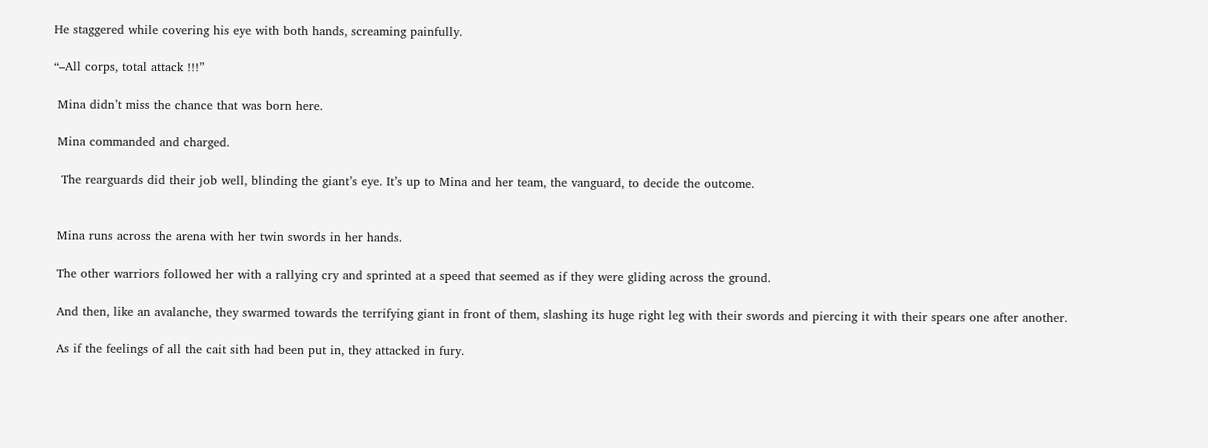He staggered while covering his eye with both hands, screaming painfully.

“–All corps, total attack !!!”

 Mina didn’t miss the chance that was born here.

 Mina commanded and charged.

  The rearguards did their job well, blinding the giant’s eye. It’s up to Mina and her team, the vanguard, to decide the outcome.


 Mina runs across the arena with her twin swords in her hands.

 The other warriors followed her with a rallying cry and sprinted at a speed that seemed as if they were gliding across the ground.

 And then, like an avalanche, they swarmed towards the terrifying giant in front of them, slashing its huge right leg with their swords and piercing it with their spears one after another.

 As if the feelings of all the cait sith had been put in, they attacked in fury.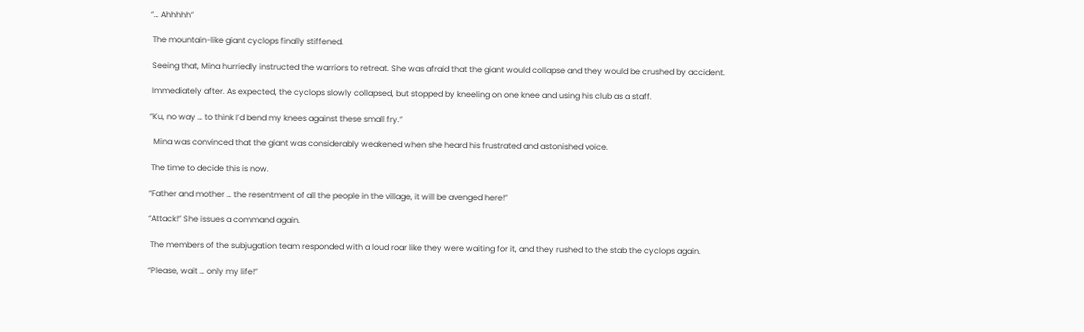“… Ahhhhh”

 The mountain-like giant cyclops finally stiffened.

 Seeing that, Mina hurriedly instructed the warriors to retreat. She was afraid that the giant would collapse and they would be crushed by accident.

 Immediately after. As expected, the cyclops slowly collapsed, but stopped by kneeling on one knee and using his club as a staff.

“Ku, no way … to think I’d bend my knees against these small fry.”

  Mina was convinced that the giant was considerably weakened when she heard his frustrated and astonished voice.

 The time to decide this is now.

“Father and mother … the resentment of all the people in the village, it will be avenged here!”

“Attack!” She issues a command again.

 The members of the subjugation team responded with a loud roar like they were waiting for it, and they rushed to the stab the cyclops again.

“Please, wait … only my life!”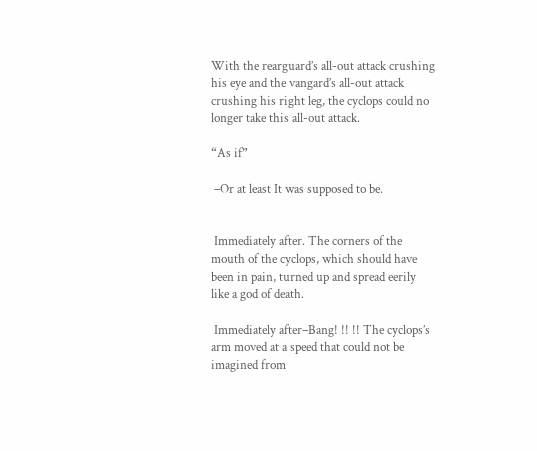With the rearguard’s all-out attack crushing his eye and the vangard’s all-out attack crushing his right leg, the cyclops could no longer take this all-out attack.

“As if”

 –Or at least It was supposed to be.


 Immediately after. The corners of the mouth of the cyclops, which should have been in pain, turned up and spread eerily like a god of death.

 Immediately after–Bang! !! !! The cyclops’s arm moved at a speed that could not be imagined from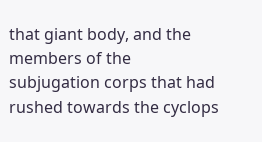that giant body, and the members of the subjugation corps that had rushed towards the cyclops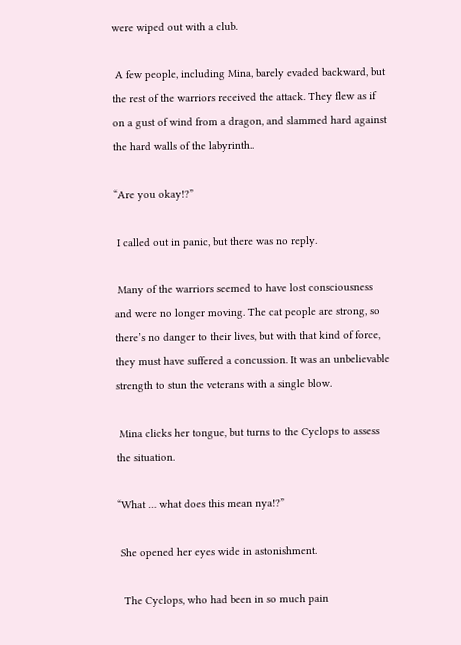were wiped out with a club.

 A few people, including Mina, barely evaded backward, but the rest of the warriors received the attack. They flew as if on a gust of wind from a dragon, and slammed hard against the hard walls of the labyrinth..

“Are you okay!?”

 I called out in panic, but there was no reply.

 Many of the warriors seemed to have lost consciousness and were no longer moving. The cat people are strong, so there’s no danger to their lives, but with that kind of force, they must have suffered a concussion. It was an unbelievable strength to stun the veterans with a single blow.

 Mina clicks her tongue, but turns to the Cyclops to assess the situation.

“What … what does this mean nya!?”

 She opened her eyes wide in astonishment.

  The Cyclops, who had been in so much pain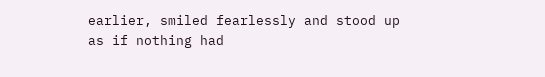earlier, smiled fearlessly and stood up as if nothing had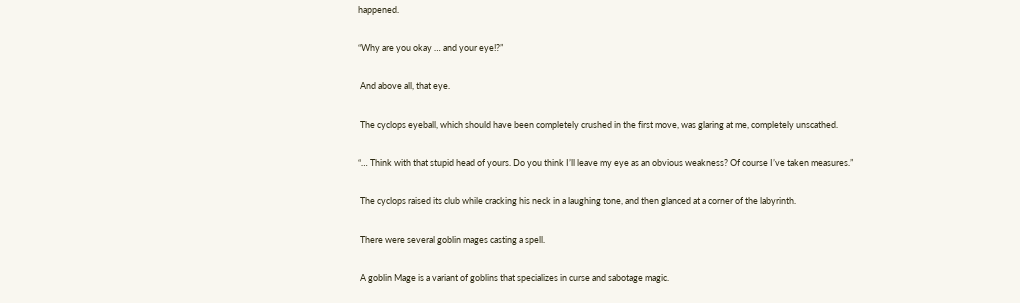happened.

“Why are you okay … and your eye!?”

 And above all, that eye.

 The cyclops eyeball, which should have been completely crushed in the first move, was glaring at me, completely unscathed.

“… Think with that stupid head of yours. Do you think I’ll leave my eye as an obvious weakness? Of course I’ve taken measures.”

 The cyclops raised its club while cracking his neck in a laughing tone, and then glanced at a corner of the labyrinth.

 There were several goblin mages casting a spell.

 A goblin Mage is a variant of goblins that specializes in curse and sabotage magic.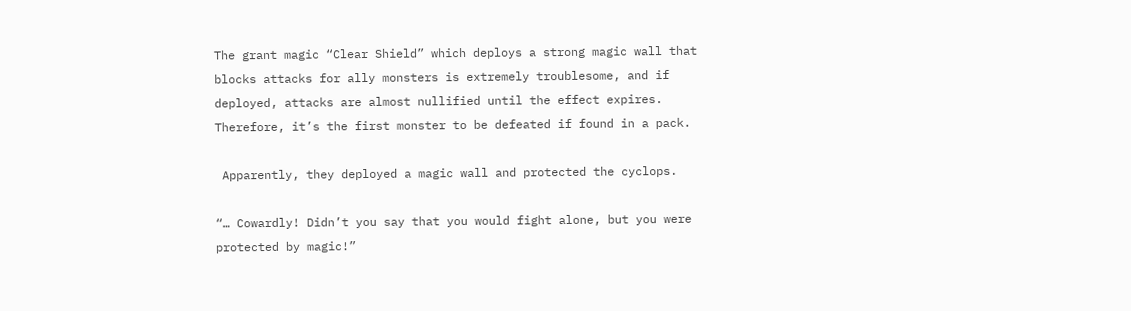The grant magic “Clear Shield” which deploys a strong magic wall that blocks attacks for ally monsters is extremely troublesome, and if deployed, attacks are almost nullified until the effect expires. Therefore, it’s the first monster to be defeated if found in a pack.

 Apparently, they deployed a magic wall and protected the cyclops.

“… Cowardly! Didn’t you say that you would fight alone, but you were protected by magic!”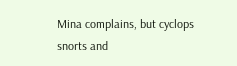Mina complains, but cyclops snorts and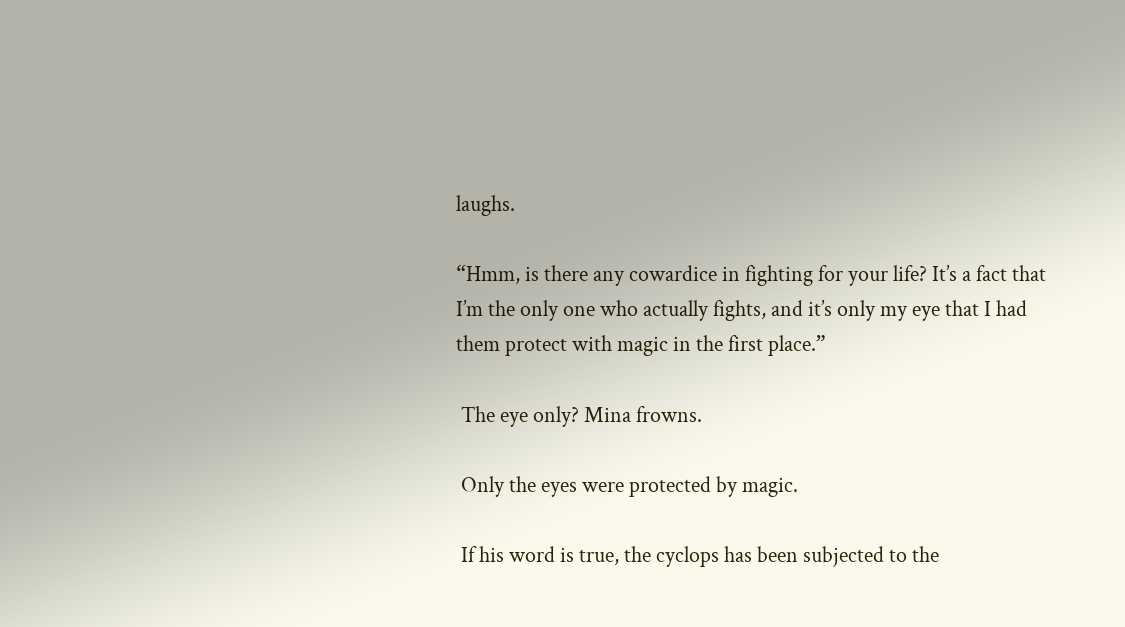laughs.

“Hmm, is there any cowardice in fighting for your life? It’s a fact that I’m the only one who actually fights, and it’s only my eye that I had them protect with magic in the first place.”

 The eye only? Mina frowns.

 Only the eyes were protected by magic.

 If his word is true, the cyclops has been subjected to the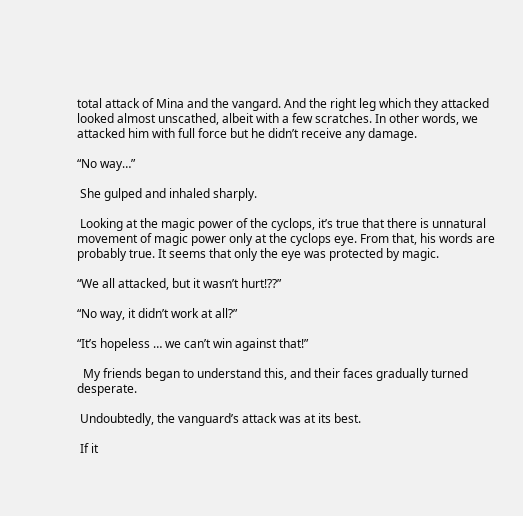total attack of Mina and the vangard. And the right leg which they attacked looked almost unscathed, albeit with a few scratches. In other words, we attacked him with full force but he didn’t receive any damage.

“No way…”

 She gulped and inhaled sharply.

 Looking at the magic power of the cyclops, it’s true that there is unnatural movement of magic power only at the cyclops eye. From that, his words are probably true. It seems that only the eye was protected by magic.

“We all attacked, but it wasn’t hurt!??”

“No way, it didn’t work at all?”

“It’s hopeless … we can’t win against that!”

  My friends began to understand this, and their faces gradually turned desperate.

 Undoubtedly, the vanguard’s attack was at its best.

 If it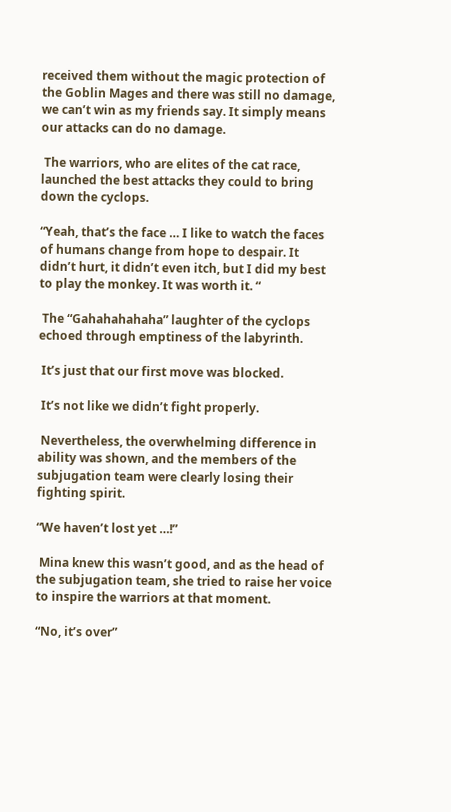received them without the magic protection of the Goblin Mages and there was still no damage, we can’t win as my friends say. It simply means our attacks can do no damage.

 The warriors, who are elites of the cat race, launched the best attacks they could to bring down the cyclops.

“Yeah, that’s the face … I like to watch the faces of humans change from hope to despair. It didn’t hurt, it didn’t even itch, but I did my best to play the monkey. It was worth it. “

 The “Gahahahahaha” laughter of the cyclops echoed through emptiness of the labyrinth.

 It’s just that our first move was blocked.

 It’s not like we didn’t fight properly.

 Nevertheless, the overwhelming difference in ability was shown, and the members of the subjugation team were clearly losing their fighting spirit.

“We haven’t lost yet …!”

 Mina knew this wasn’t good, and as the head of the subjugation team, she tried to raise her voice to inspire the warriors at that moment.

“No, it’s over”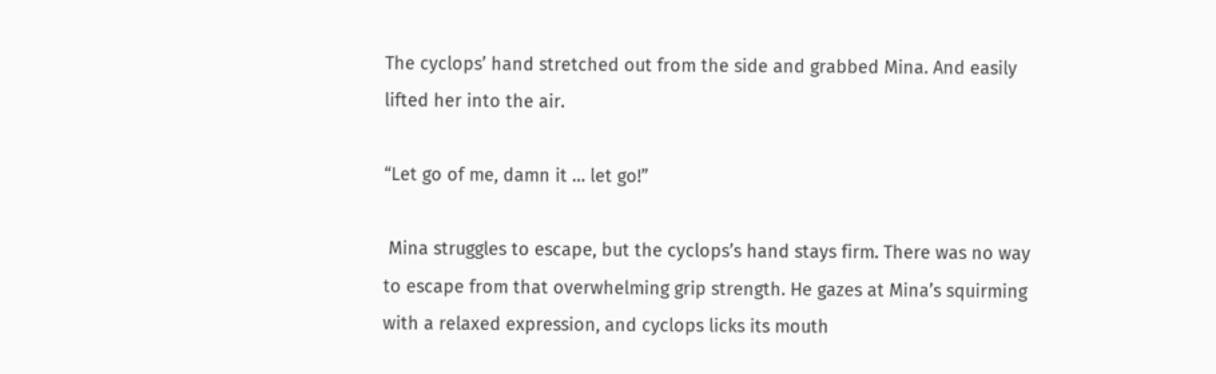The cyclops’ hand stretched out from the side and grabbed Mina. And easily lifted her into the air.

“Let go of me, damn it … let go!”

 Mina struggles to escape, but the cyclops’s hand stays firm. There was no way to escape from that overwhelming grip strength. He gazes at Mina’s squirming with a relaxed expression, and cyclops licks its mouth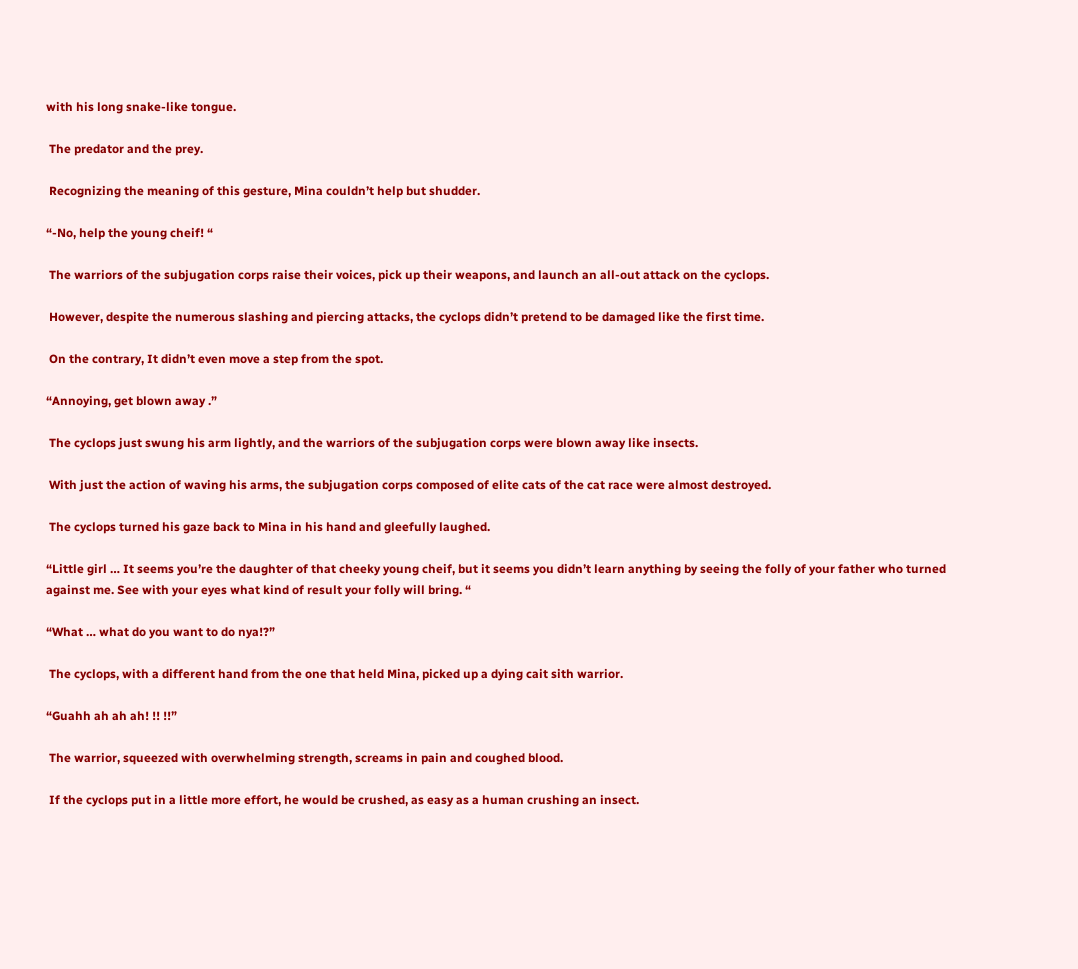with his long snake-like tongue.

 The predator and the prey.

 Recognizing the meaning of this gesture, Mina couldn’t help but shudder.

“-No, help the young cheif! “

 The warriors of the subjugation corps raise their voices, pick up their weapons, and launch an all-out attack on the cyclops.

 However, despite the numerous slashing and piercing attacks, the cyclops didn’t pretend to be damaged like the first time.

 On the contrary, It didn’t even move a step from the spot.

“Annoying, get blown away .”

 The cyclops just swung his arm lightly, and the warriors of the subjugation corps were blown away like insects.

 With just the action of waving his arms, the subjugation corps composed of elite cats of the cat race were almost destroyed.

 The cyclops turned his gaze back to Mina in his hand and gleefully laughed.

“Little girl … It seems you’re the daughter of that cheeky young cheif, but it seems you didn’t learn anything by seeing the folly of your father who turned against me. See with your eyes what kind of result your folly will bring. “

“What … what do you want to do nya!?”

 The cyclops, with a different hand from the one that held Mina, picked up a dying cait sith warrior.

“Guahh ah ah ah! !! !!”

 The warrior, squeezed with overwhelming strength, screams in pain and coughed blood.

 If the cyclops put in a little more effort, he would be crushed, as easy as a human crushing an insect.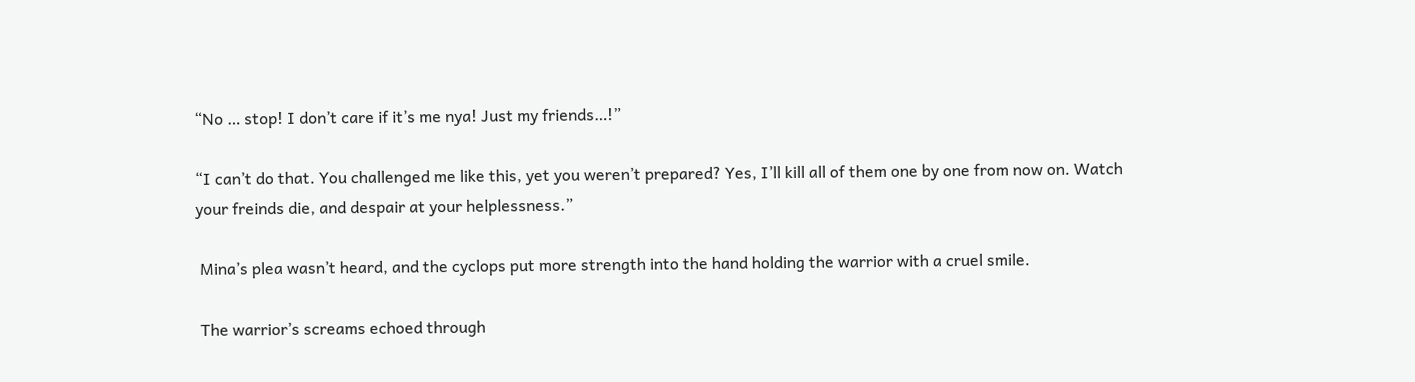“No … stop! I don’t care if it’s me nya! Just my friends…!”

“I can’t do that. You challenged me like this, yet you weren’t prepared? Yes, I’ll kill all of them one by one from now on. Watch your freinds die, and despair at your helplessness.”

 Mina’s plea wasn’t heard, and the cyclops put more strength into the hand holding the warrior with a cruel smile.

 The warrior’s screams echoed through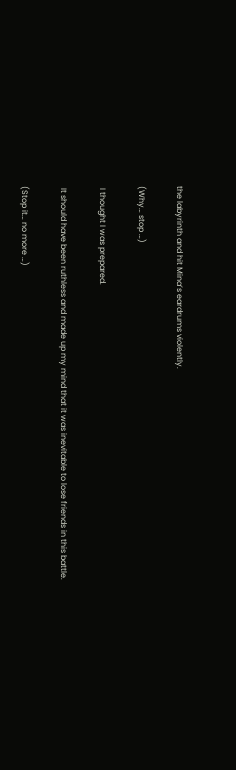the labyrinth and hit Mina’s eardrums violently.

(Why… stop …)

 I thought I was prepared.

 It should have been ruthless and made up my mind that it was inevitable to lose friends in this battle.

(Stop it… no more …)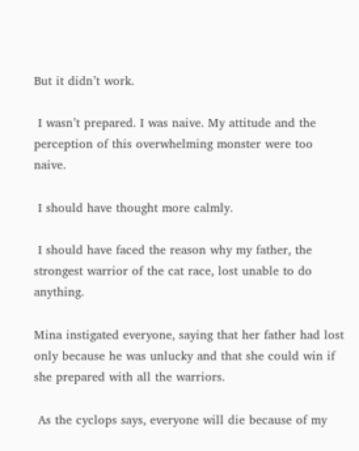But it didn’t work.

 I wasn’t prepared. I was naive. My attitude and the perception of this overwhelming monster were too naive.

 I should have thought more calmly.

 I should have faced the reason why my father, the strongest warrior of the cat race, lost unable to do anything.

Mina instigated everyone, saying that her father had lost only because he was unlucky and that she could win if she prepared with all the warriors.

 As the cyclops says, everyone will die because of my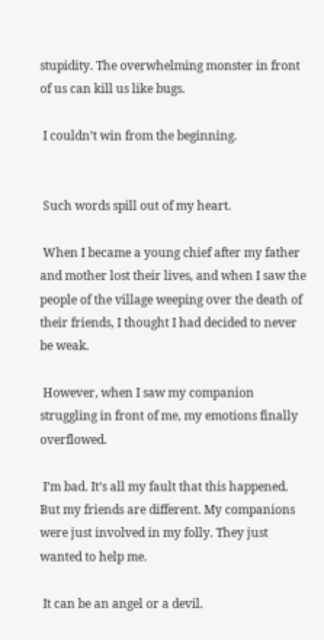stupidity. The overwhelming monster in front of us can kill us like bugs.

 I couldn’t win from the beginning.


 Such words spill out of my heart.

 When I became a young chief after my father and mother lost their lives, and when I saw the people of the village weeping over the death of their friends, I thought I had decided to never be weak.

 However, when I saw my companion struggling in front of me, my emotions finally overflowed.

 I’m bad. It’s all my fault that this happened. But my friends are different. My companions were just involved in my folly. They just wanted to help me.

 It can be an angel or a devil.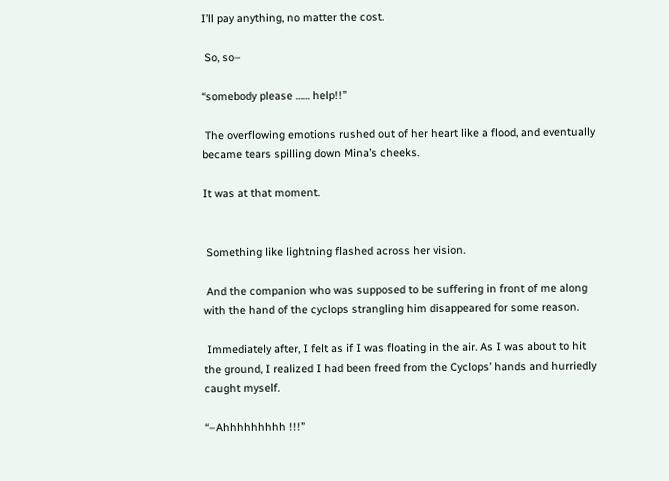I’ll pay anything, no matter the cost.

 So, so–

“somebody please …… help!!”

 The overflowing emotions rushed out of her heart like a flood, and eventually became tears spilling down Mina’s cheeks.

It was at that moment.


 Something like lightning flashed across her vision.

 And the companion who was supposed to be suffering in front of me along with the hand of the cyclops strangling him disappeared for some reason.

 Immediately after, I felt as if I was floating in the air. As I was about to hit the ground, I realized I had been freed from the Cyclops’ hands and hurriedly caught myself.

“–Ahhhhhhhhh !!!”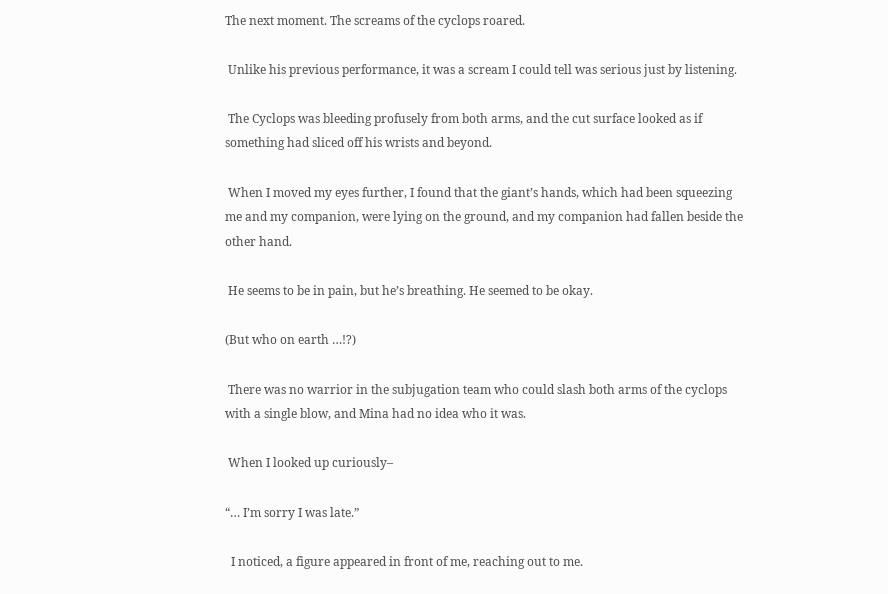The next moment. The screams of the cyclops roared.

 Unlike his previous performance, it was a scream I could tell was serious just by listening.

 The Cyclops was bleeding profusely from both arms, and the cut surface looked as if something had sliced off his wrists and beyond.

 When I moved my eyes further, I found that the giant’s hands, which had been squeezing me and my companion, were lying on the ground, and my companion had fallen beside the other hand.

 He seems to be in pain, but he’s breathing. He seemed to be okay.

(But who on earth …!?)

 There was no warrior in the subjugation team who could slash both arms of the cyclops with a single blow, and Mina had no idea who it was.

 When I looked up curiously–

“… I’m sorry I was late.”

  I noticed, a figure appeared in front of me, reaching out to me.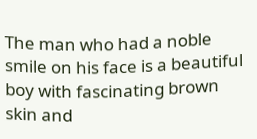The man who had a noble smile on his face is a beautiful boy with fascinating brown skin and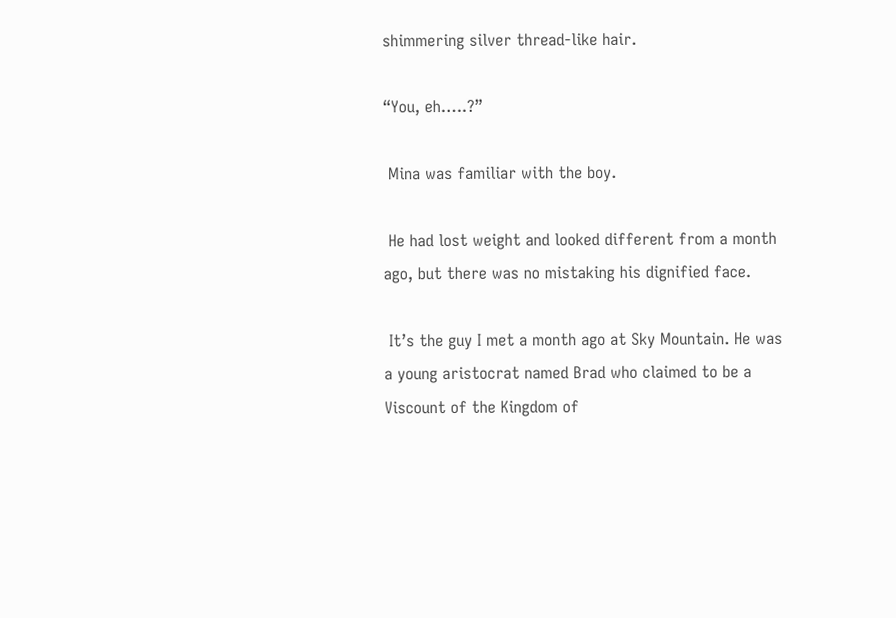shimmering silver thread-like hair.

“You, eh…..?”

 Mina was familiar with the boy.

 He had lost weight and looked different from a month ago, but there was no mistaking his dignified face.

 It’s the guy I met a month ago at Sky Mountain. He was a young aristocrat named Brad who claimed to be a Viscount of the Kingdom of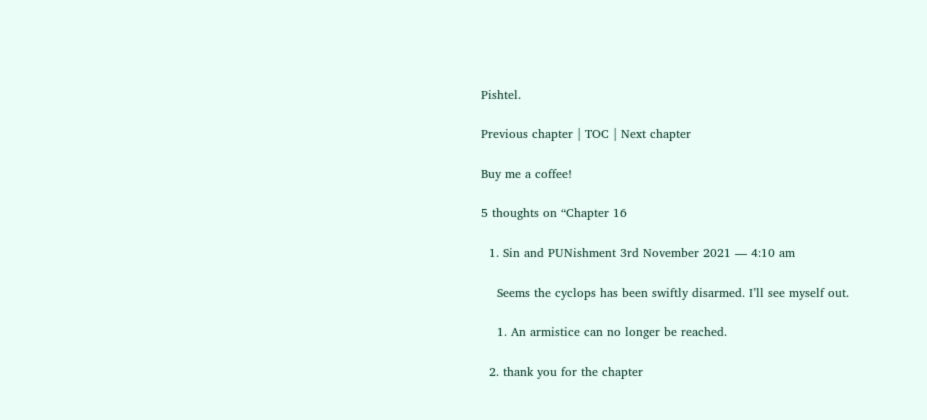Pishtel.

Previous chapter | TOC | Next chapter

Buy me a coffee!

5 thoughts on “Chapter 16

  1. Sin and PUNishment 3rd November 2021 — 4:10 am

    Seems the cyclops has been swiftly disarmed. I’ll see myself out.

    1. An armistice can no longer be reached.

  2. thank you for the chapter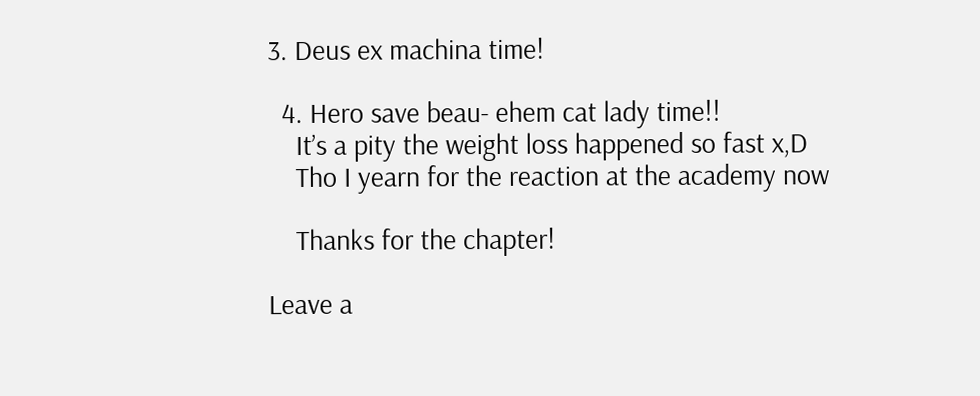3. Deus ex machina time!

  4. Hero save beau- ehem cat lady time!!
    It’s a pity the weight loss happened so fast x,D
    Tho I yearn for the reaction at the academy now

    Thanks for the chapter!

Leave a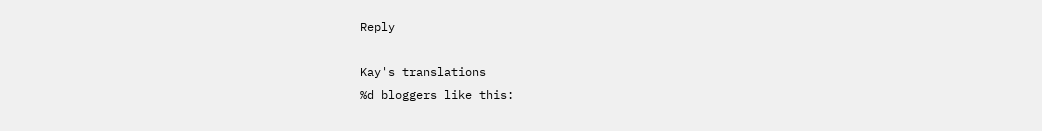Reply

Kay's translations
%d bloggers like this: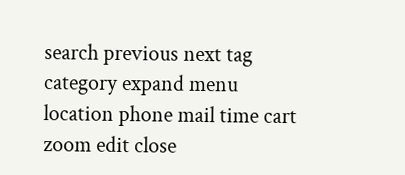search previous next tag category expand menu location phone mail time cart zoom edit close